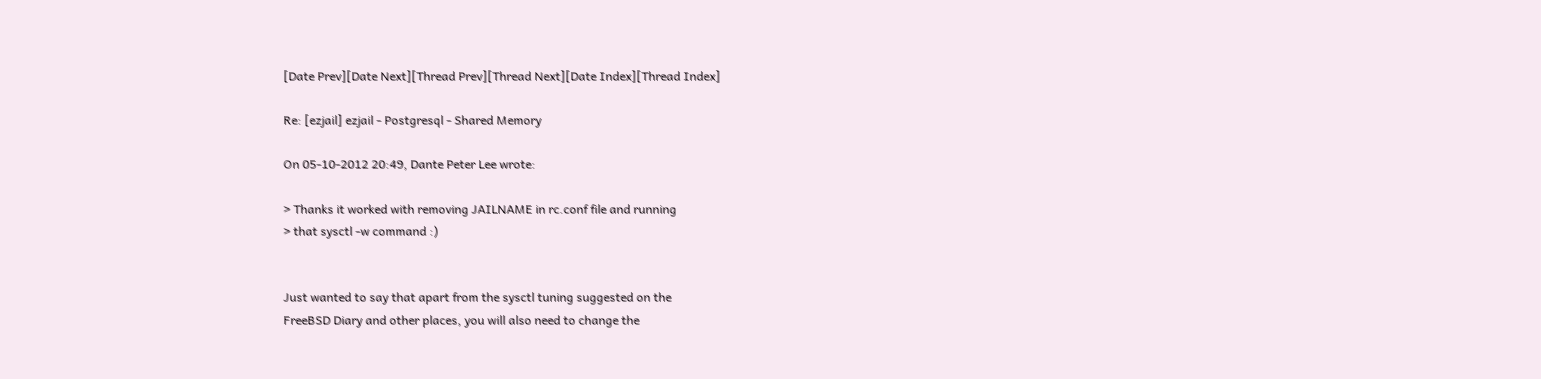[Date Prev][Date Next][Thread Prev][Thread Next][Date Index][Thread Index]

Re: [ezjail] ezjail - Postgresql - Shared Memory

On 05-10-2012 20:49, Dante Peter Lee wrote:

> Thanks it worked with removing JAILNAME in rc.conf file and running
> that sysctl -w command :)


Just wanted to say that apart from the sysctl tuning suggested on the
FreeBSD Diary and other places, you will also need to change the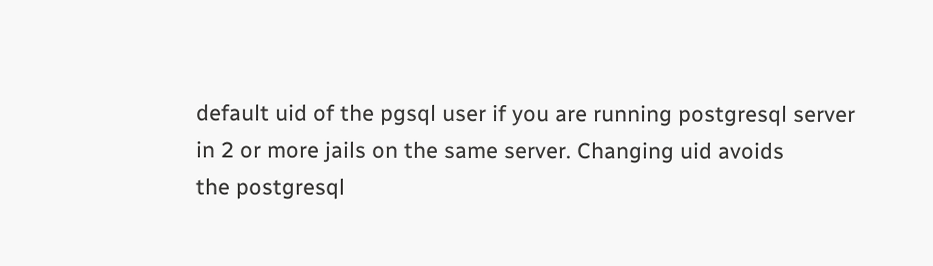default uid of the pgsql user if you are running postgresql server
in 2 or more jails on the same server. Changing uid avoids
the postgresql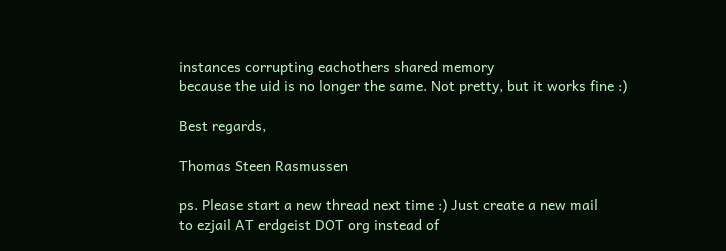instances corrupting eachothers shared memory
because the uid is no longer the same. Not pretty, but it works fine :)

Best regards,

Thomas Steen Rasmussen

ps. Please start a new thread next time :) Just create a new mail
to ezjail AT erdgeist DOT org instead of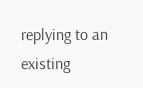replying to an existing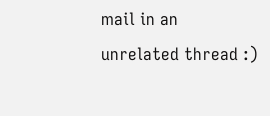mail in an
unrelated thread :)